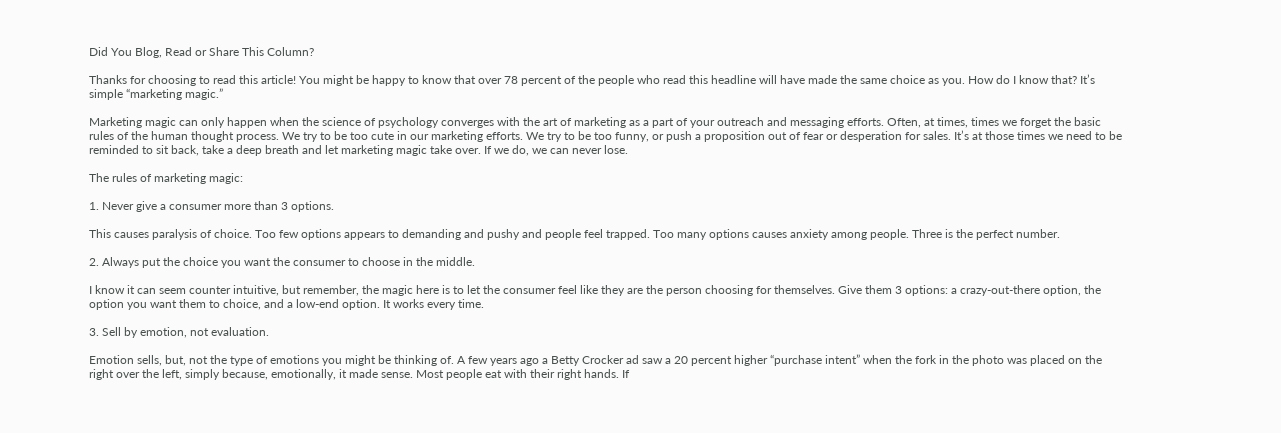Did You Blog, Read or Share This Column?

Thanks for choosing to read this article! You might be happy to know that over 78 percent of the people who read this headline will have made the same choice as you. How do I know that? It’s simple “marketing magic.”

Marketing magic can only happen when the science of psychology converges with the art of marketing as a part of your outreach and messaging efforts. Often, at times, times we forget the basic rules of the human thought process. We try to be too cute in our marketing efforts. We try to be too funny, or push a proposition out of fear or desperation for sales. It’s at those times we need to be reminded to sit back, take a deep breath and let marketing magic take over. If we do, we can never lose.

The rules of marketing magic:

1. Never give a consumer more than 3 options.

This causes paralysis of choice. Too few options appears to demanding and pushy and people feel trapped. Too many options causes anxiety among people. Three is the perfect number.

2. Always put the choice you want the consumer to choose in the middle.

I know it can seem counter intuitive, but remember, the magic here is to let the consumer feel like they are the person choosing for themselves. Give them 3 options: a crazy-out-there option, the option you want them to choice, and a low-end option. It works every time.

3. Sell by emotion, not evaluation.

Emotion sells, but, not the type of emotions you might be thinking of. A few years ago a Betty Crocker ad saw a 20 percent higher “purchase intent” when the fork in the photo was placed on the right over the left, simply because, emotionally, it made sense. Most people eat with their right hands. If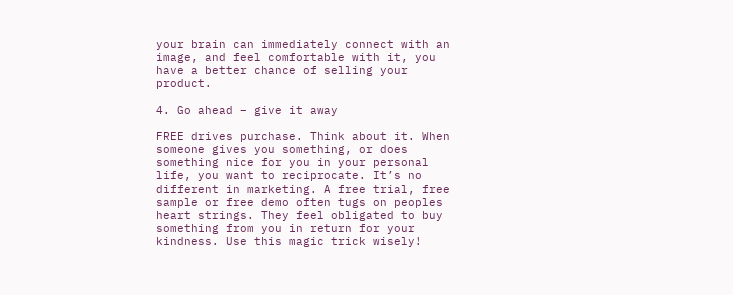your brain can immediately connect with an image, and feel comfortable with it, you have a better chance of selling your product.

4. Go ahead – give it away

FREE drives purchase. Think about it. When someone gives you something, or does something nice for you in your personal life, you want to reciprocate. It’s no different in marketing. A free trial, free sample or free demo often tugs on peoples heart strings. They feel obligated to buy something from you in return for your kindness. Use this magic trick wisely!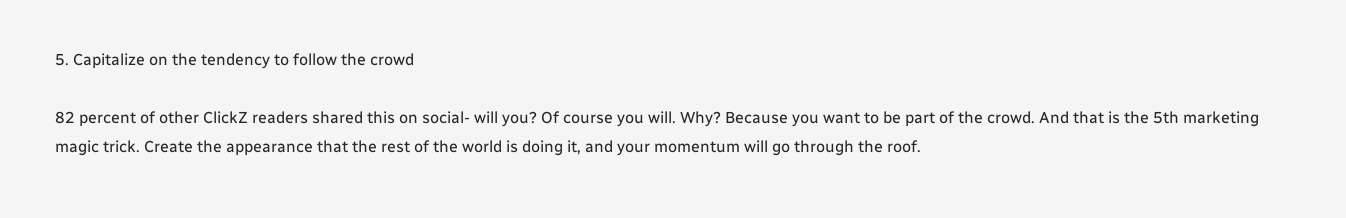5. Capitalize on the tendency to follow the crowd

82 percent of other ClickZ readers shared this on social- will you? Of course you will. Why? Because you want to be part of the crowd. And that is the 5th marketing magic trick. Create the appearance that the rest of the world is doing it, and your momentum will go through the roof.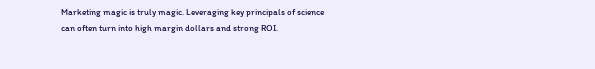Marketing magic is truly magic. Leveraging key principals of science can often turn into high margin dollars and strong ROI.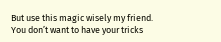But use this magic wisely my friend. You don’t want to have your tricks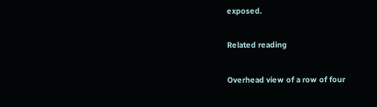exposed.

Related reading

Overhead view of a row of four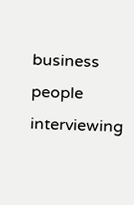business people interviewing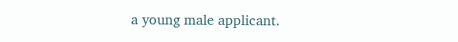a young male applicant.